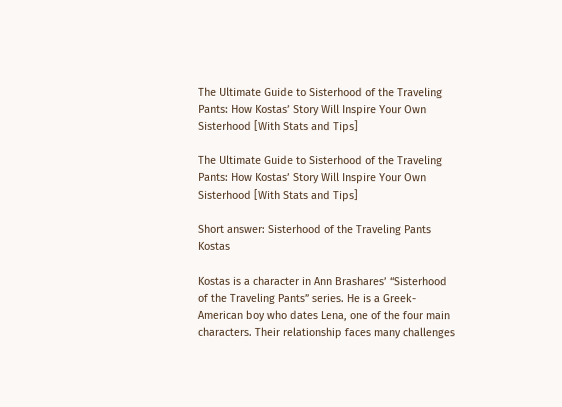The Ultimate Guide to Sisterhood of the Traveling Pants: How Kostas’ Story Will Inspire Your Own Sisterhood [With Stats and Tips]

The Ultimate Guide to Sisterhood of the Traveling Pants: How Kostas’ Story Will Inspire Your Own Sisterhood [With Stats and Tips]

Short answer: Sisterhood of the Traveling Pants Kostas

Kostas is a character in Ann Brashares’ “Sisterhood of the Traveling Pants” series. He is a Greek-American boy who dates Lena, one of the four main characters. Their relationship faces many challenges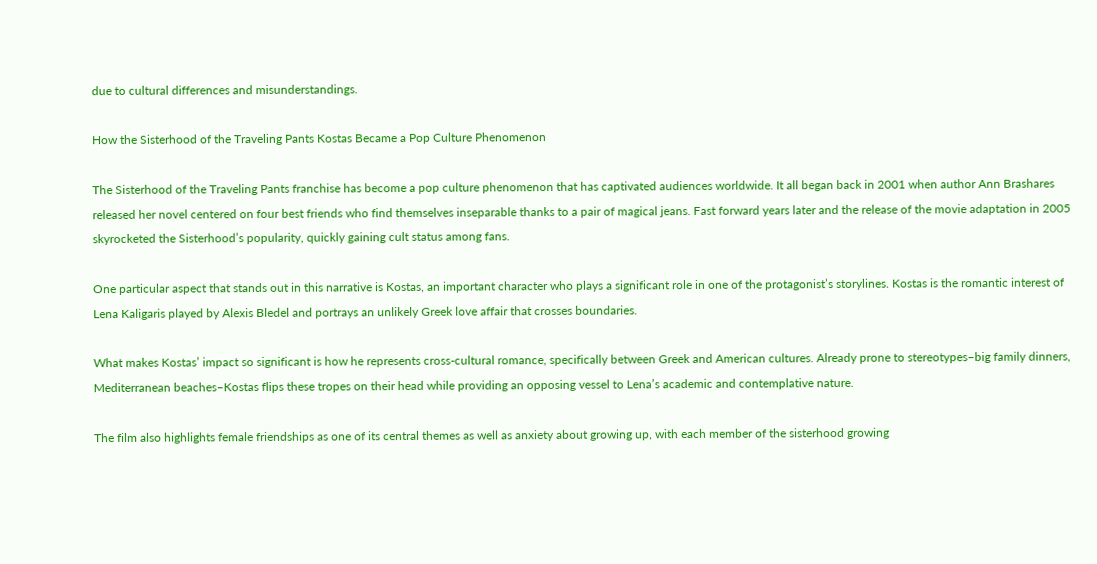due to cultural differences and misunderstandings.

How the Sisterhood of the Traveling Pants Kostas Became a Pop Culture Phenomenon

The Sisterhood of the Traveling Pants franchise has become a pop culture phenomenon that has captivated audiences worldwide. It all began back in 2001 when author Ann Brashares released her novel centered on four best friends who find themselves inseparable thanks to a pair of magical jeans. Fast forward years later and the release of the movie adaptation in 2005 skyrocketed the Sisterhood’s popularity, quickly gaining cult status among fans.

One particular aspect that stands out in this narrative is Kostas, an important character who plays a significant role in one of the protagonist’s storylines. Kostas is the romantic interest of Lena Kaligaris played by Alexis Bledel and portrays an unlikely Greek love affair that crosses boundaries.

What makes Kostas’ impact so significant is how he represents cross-cultural romance, specifically between Greek and American cultures. Already prone to stereotypes–big family dinners, Mediterranean beaches–Kostas flips these tropes on their head while providing an opposing vessel to Lena’s academic and contemplative nature.

The film also highlights female friendships as one of its central themes as well as anxiety about growing up, with each member of the sisterhood growing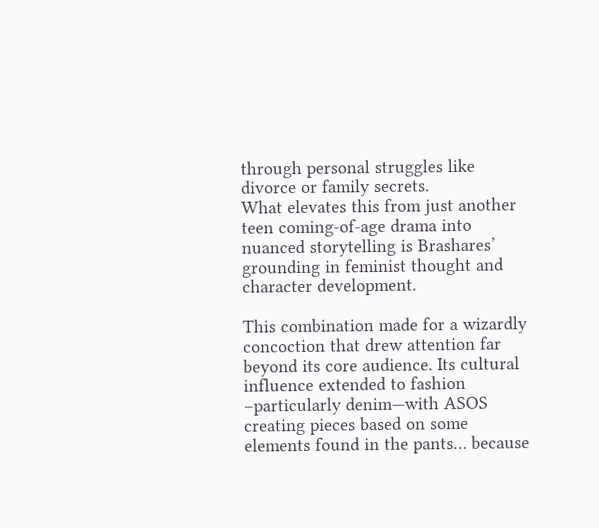through personal struggles like divorce or family secrets.
What elevates this from just another teen coming-of-age drama into nuanced storytelling is Brashares’ grounding in feminist thought and character development.

This combination made for a wizardly concoction that drew attention far beyond its core audience. Its cultural influence extended to fashion –particularly denim—with ASOS creating pieces based on some elements found in the pants… because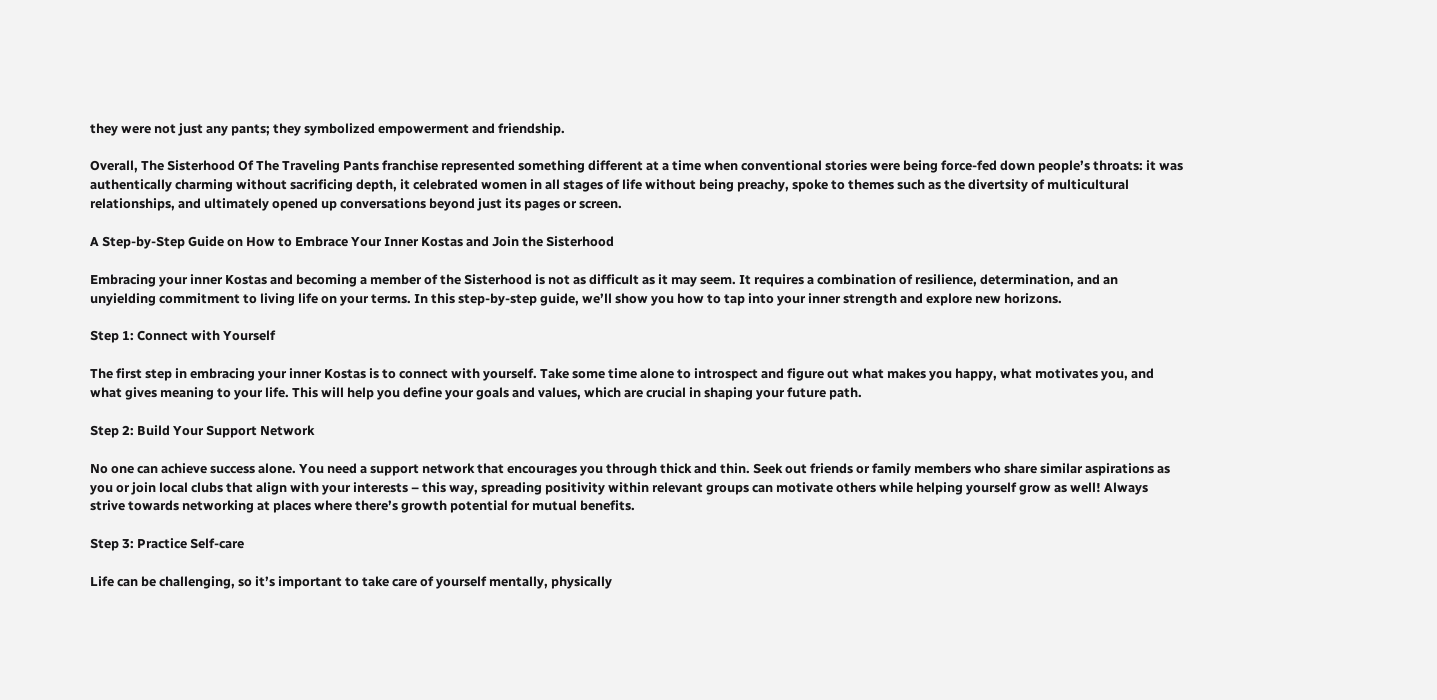they were not just any pants; they symbolized empowerment and friendship.

Overall, The Sisterhood Of The Traveling Pants franchise represented something different at a time when conventional stories were being force-fed down people’s throats: it was authentically charming without sacrificing depth, it celebrated women in all stages of life without being preachy, spoke to themes such as the divertsity of multicultural relationships, and ultimately opened up conversations beyond just its pages or screen.

A Step-by-Step Guide on How to Embrace Your Inner Kostas and Join the Sisterhood

Embracing your inner Kostas and becoming a member of the Sisterhood is not as difficult as it may seem. It requires a combination of resilience, determination, and an unyielding commitment to living life on your terms. In this step-by-step guide, we’ll show you how to tap into your inner strength and explore new horizons.

Step 1: Connect with Yourself

The first step in embracing your inner Kostas is to connect with yourself. Take some time alone to introspect and figure out what makes you happy, what motivates you, and what gives meaning to your life. This will help you define your goals and values, which are crucial in shaping your future path.

Step 2: Build Your Support Network

No one can achieve success alone. You need a support network that encourages you through thick and thin. Seek out friends or family members who share similar aspirations as you or join local clubs that align with your interests – this way, spreading positivity within relevant groups can motivate others while helping yourself grow as well! Always strive towards networking at places where there’s growth potential for mutual benefits.

Step 3: Practice Self-care

Life can be challenging, so it’s important to take care of yourself mentally, physically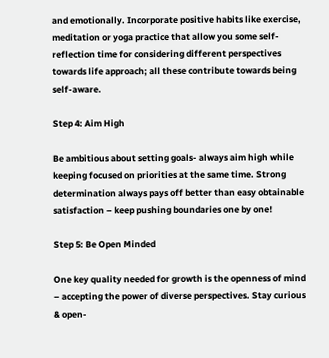and emotionally. Incorporate positive habits like exercise, meditation or yoga practice that allow you some self-reflection time for considering different perspectives towards life approach; all these contribute towards being self-aware.

Step 4: Aim High

Be ambitious about setting goals- always aim high while keeping focused on priorities at the same time. Strong determination always pays off better than easy obtainable satisfaction – keep pushing boundaries one by one!

Step 5: Be Open Minded

One key quality needed for growth is the openness of mind – accepting the power of diverse perspectives. Stay curious & open-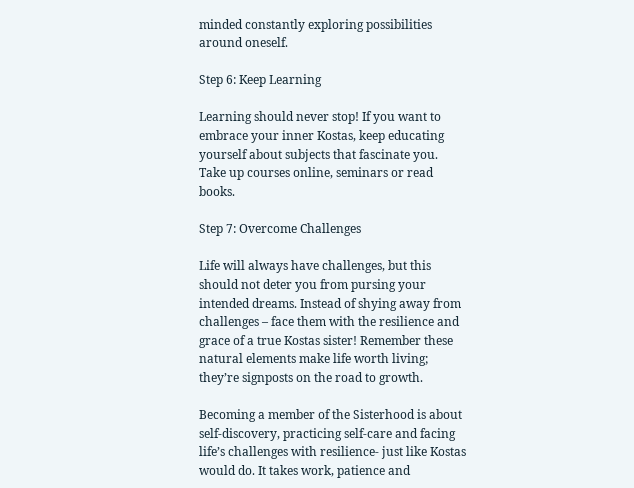minded constantly exploring possibilities around oneself.

Step 6: Keep Learning

Learning should never stop! If you want to embrace your inner Kostas, keep educating yourself about subjects that fascinate you. Take up courses online, seminars or read books.

Step 7: Overcome Challenges

Life will always have challenges, but this should not deter you from pursing your intended dreams. Instead of shying away from challenges – face them with the resilience and grace of a true Kostas sister! Remember these natural elements make life worth living; they’re signposts on the road to growth.

Becoming a member of the Sisterhood is about self-discovery, practicing self-care and facing life’s challenges with resilience- just like Kostas would do. It takes work, patience and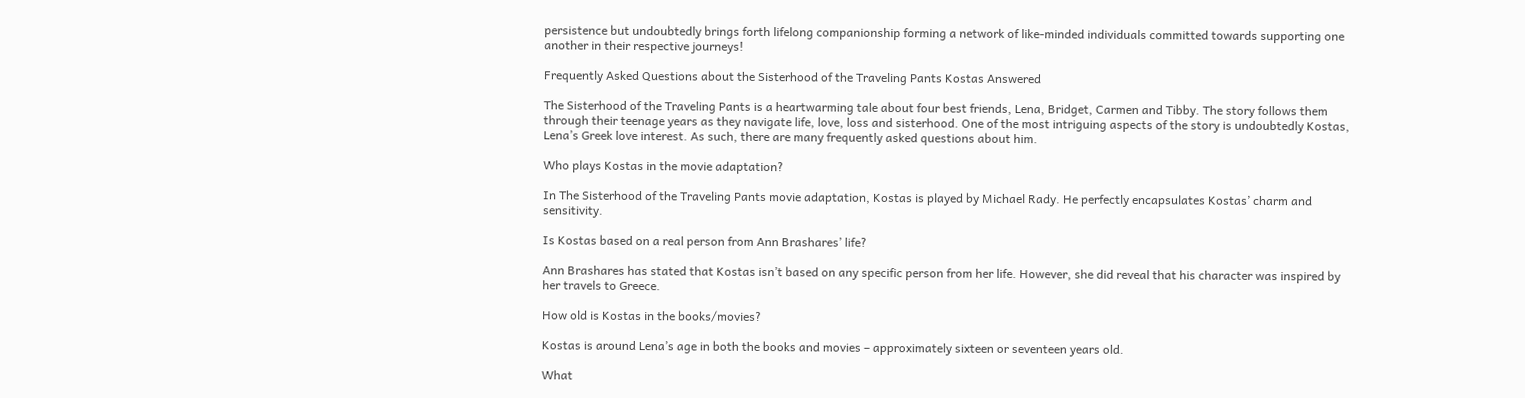persistence but undoubtedly brings forth lifelong companionship forming a network of like-minded individuals committed towards supporting one another in their respective journeys!

Frequently Asked Questions about the Sisterhood of the Traveling Pants Kostas Answered

The Sisterhood of the Traveling Pants is a heartwarming tale about four best friends, Lena, Bridget, Carmen and Tibby. The story follows them through their teenage years as they navigate life, love, loss and sisterhood. One of the most intriguing aspects of the story is undoubtedly Kostas, Lena’s Greek love interest. As such, there are many frequently asked questions about him.

Who plays Kostas in the movie adaptation?

In The Sisterhood of the Traveling Pants movie adaptation, Kostas is played by Michael Rady. He perfectly encapsulates Kostas’ charm and sensitivity.

Is Kostas based on a real person from Ann Brashares’ life?

Ann Brashares has stated that Kostas isn’t based on any specific person from her life. However, she did reveal that his character was inspired by her travels to Greece.

How old is Kostas in the books/movies?

Kostas is around Lena’s age in both the books and movies – approximately sixteen or seventeen years old.

What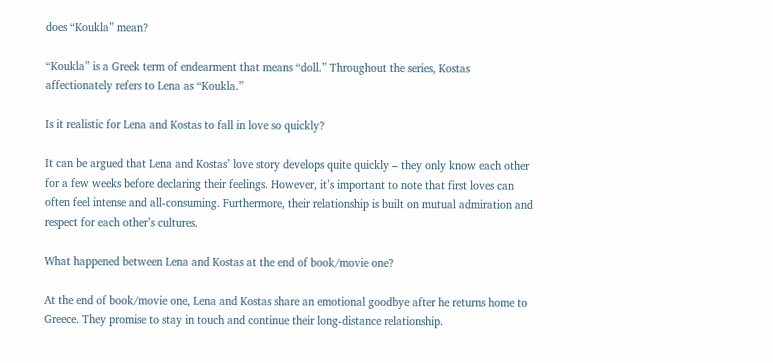does “Koukla” mean?

“Koukla” is a Greek term of endearment that means “doll.” Throughout the series, Kostas affectionately refers to Lena as “Koukla.”

Is it realistic for Lena and Kostas to fall in love so quickly?

It can be argued that Lena and Kostas’ love story develops quite quickly – they only know each other for a few weeks before declaring their feelings. However, it’s important to note that first loves can often feel intense and all-consuming. Furthermore, their relationship is built on mutual admiration and respect for each other’s cultures.

What happened between Lena and Kostas at the end of book/movie one?

At the end of book/movie one, Lena and Kostas share an emotional goodbye after he returns home to Greece. They promise to stay in touch and continue their long-distance relationship.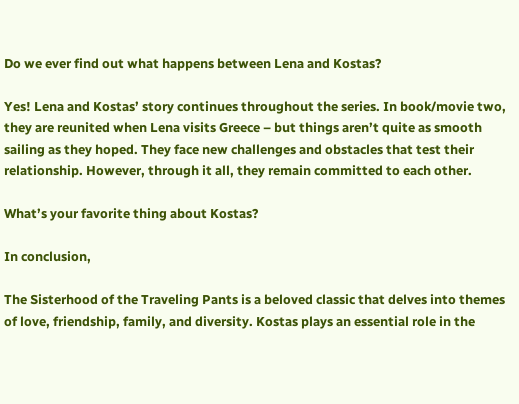Do we ever find out what happens between Lena and Kostas?

Yes! Lena and Kostas’ story continues throughout the series. In book/movie two, they are reunited when Lena visits Greece – but things aren’t quite as smooth sailing as they hoped. They face new challenges and obstacles that test their relationship. However, through it all, they remain committed to each other.

What’s your favorite thing about Kostas?

In conclusion,

The Sisterhood of the Traveling Pants is a beloved classic that delves into themes of love, friendship, family, and diversity. Kostas plays an essential role in the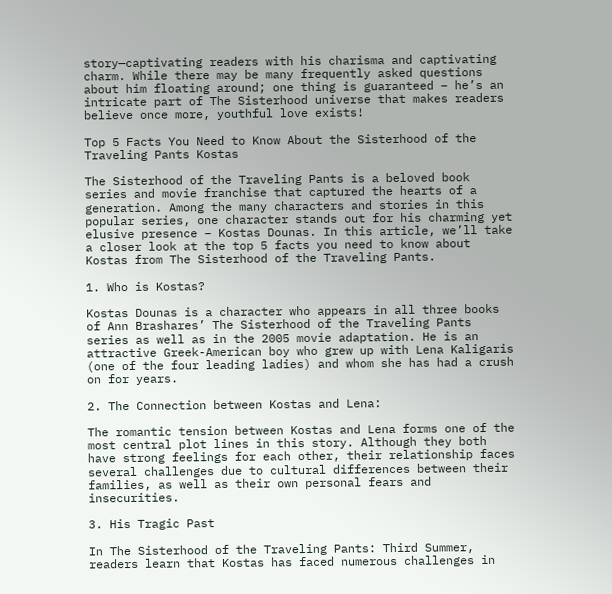story—captivating readers with his charisma and captivating charm. While there may be many frequently asked questions about him floating around; one thing is guaranteed – he’s an intricate part of The Sisterhood universe that makes readers believe once more, youthful love exists!

Top 5 Facts You Need to Know About the Sisterhood of the Traveling Pants Kostas

The Sisterhood of the Traveling Pants is a beloved book series and movie franchise that captured the hearts of a generation. Among the many characters and stories in this popular series, one character stands out for his charming yet elusive presence – Kostas Dounas. In this article, we’ll take a closer look at the top 5 facts you need to know about Kostas from The Sisterhood of the Traveling Pants.

1. Who is Kostas?

Kostas Dounas is a character who appears in all three books of Ann Brashares’ The Sisterhood of the Traveling Pants series as well as in the 2005 movie adaptation. He is an attractive Greek-American boy who grew up with Lena Kaligaris (one of the four leading ladies) and whom she has had a crush on for years.

2. The Connection between Kostas and Lena:

The romantic tension between Kostas and Lena forms one of the most central plot lines in this story. Although they both have strong feelings for each other, their relationship faces several challenges due to cultural differences between their families, as well as their own personal fears and insecurities.

3. His Tragic Past

In The Sisterhood of the Traveling Pants: Third Summer, readers learn that Kostas has faced numerous challenges in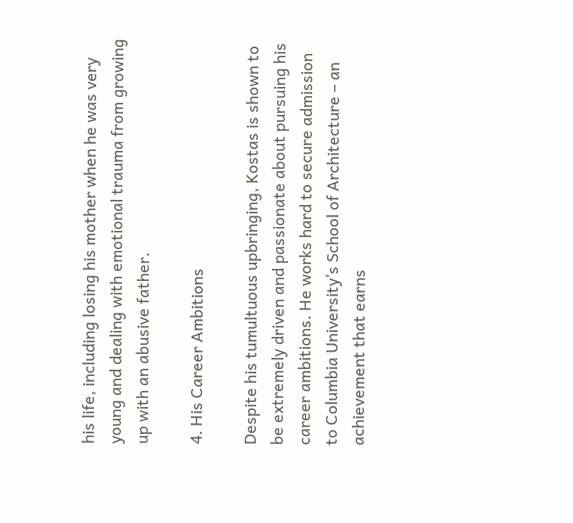his life, including losing his mother when he was very young and dealing with emotional trauma from growing up with an abusive father.

4. His Career Ambitions

Despite his tumultuous upbringing, Kostas is shown to be extremely driven and passionate about pursuing his career ambitions. He works hard to secure admission to Columbia University’s School of Architecture – an achievement that earns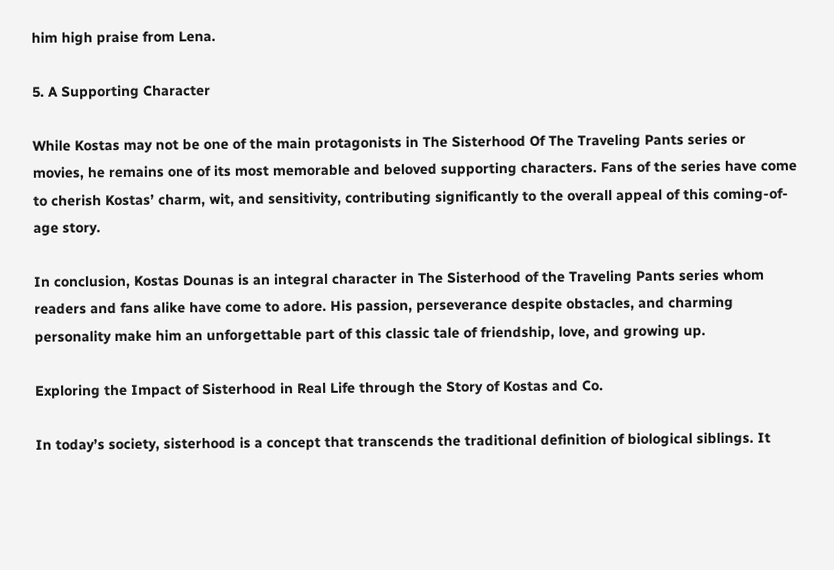him high praise from Lena.

5. A Supporting Character

While Kostas may not be one of the main protagonists in The Sisterhood Of The Traveling Pants series or movies, he remains one of its most memorable and beloved supporting characters. Fans of the series have come to cherish Kostas’ charm, wit, and sensitivity, contributing significantly to the overall appeal of this coming-of-age story.

In conclusion, Kostas Dounas is an integral character in The Sisterhood of the Traveling Pants series whom readers and fans alike have come to adore. His passion, perseverance despite obstacles, and charming personality make him an unforgettable part of this classic tale of friendship, love, and growing up.

Exploring the Impact of Sisterhood in Real Life through the Story of Kostas and Co.

In today’s society, sisterhood is a concept that transcends the traditional definition of biological siblings. It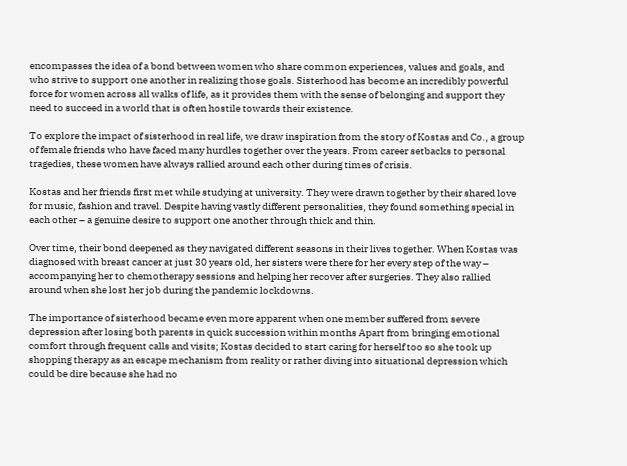encompasses the idea of a bond between women who share common experiences, values and goals, and who strive to support one another in realizing those goals. Sisterhood has become an incredibly powerful force for women across all walks of life, as it provides them with the sense of belonging and support they need to succeed in a world that is often hostile towards their existence.

To explore the impact of sisterhood in real life, we draw inspiration from the story of Kostas and Co., a group of female friends who have faced many hurdles together over the years. From career setbacks to personal tragedies, these women have always rallied around each other during times of crisis.

Kostas and her friends first met while studying at university. They were drawn together by their shared love for music, fashion and travel. Despite having vastly different personalities, they found something special in each other – a genuine desire to support one another through thick and thin.

Over time, their bond deepened as they navigated different seasons in their lives together. When Kostas was diagnosed with breast cancer at just 30 years old, her sisters were there for her every step of the way – accompanying her to chemotherapy sessions and helping her recover after surgeries. They also rallied around when she lost her job during the pandemic lockdowns.

The importance of sisterhood became even more apparent when one member suffered from severe depression after losing both parents in quick succession within months Apart from bringing emotional comfort through frequent calls and visits; Kostas decided to start caring for herself too so she took up shopping therapy as an escape mechanism from reality or rather diving into situational depression which could be dire because she had no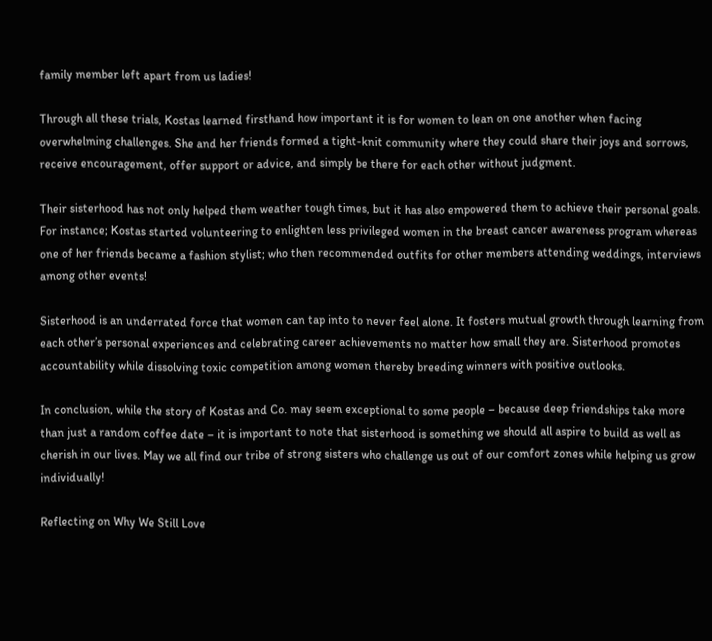family member left apart from us ladies!

Through all these trials, Kostas learned firsthand how important it is for women to lean on one another when facing overwhelming challenges. She and her friends formed a tight-knit community where they could share their joys and sorrows, receive encouragement, offer support or advice, and simply be there for each other without judgment.

Their sisterhood has not only helped them weather tough times, but it has also empowered them to achieve their personal goals. For instance; Kostas started volunteering to enlighten less privileged women in the breast cancer awareness program whereas one of her friends became a fashion stylist; who then recommended outfits for other members attending weddings, interviews among other events!

Sisterhood is an underrated force that women can tap into to never feel alone. It fosters mutual growth through learning from each other’s personal experiences and celebrating career achievements no matter how small they are. Sisterhood promotes accountability while dissolving toxic competition among women thereby breeding winners with positive outlooks.

In conclusion, while the story of Kostas and Co. may seem exceptional to some people – because deep friendships take more than just a random coffee date – it is important to note that sisterhood is something we should all aspire to build as well as cherish in our lives. May we all find our tribe of strong sisters who challenge us out of our comfort zones while helping us grow individually!

Reflecting on Why We Still Love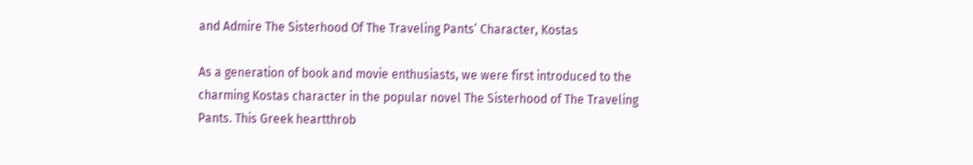and Admire The Sisterhood Of The Traveling Pants’ Character, Kostas

As a generation of book and movie enthusiasts, we were first introduced to the charming Kostas character in the popular novel The Sisterhood of The Traveling Pants. This Greek heartthrob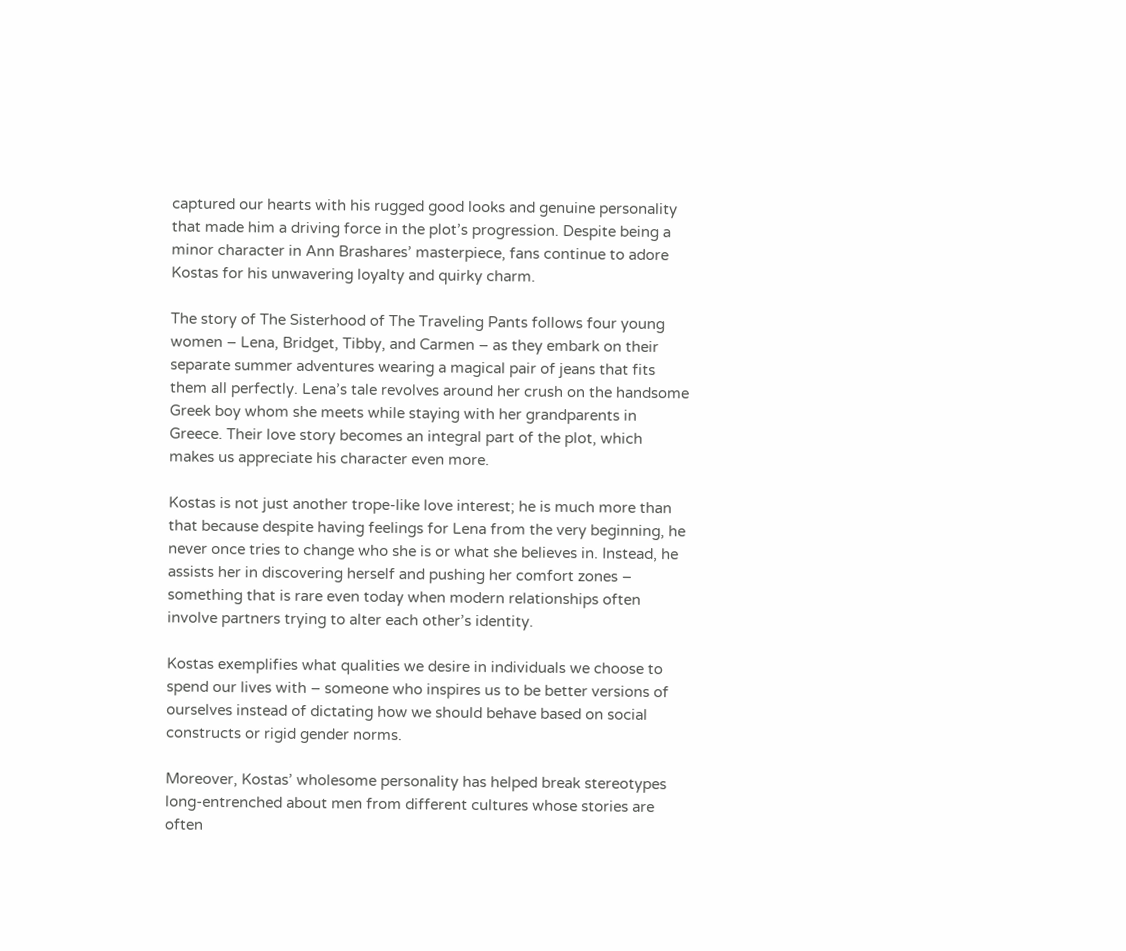captured our hearts with his rugged good looks and genuine personality that made him a driving force in the plot’s progression. Despite being a minor character in Ann Brashares’ masterpiece, fans continue to adore Kostas for his unwavering loyalty and quirky charm.

The story of The Sisterhood of The Traveling Pants follows four young women – Lena, Bridget, Tibby, and Carmen – as they embark on their separate summer adventures wearing a magical pair of jeans that fits them all perfectly. Lena’s tale revolves around her crush on the handsome Greek boy whom she meets while staying with her grandparents in Greece. Their love story becomes an integral part of the plot, which makes us appreciate his character even more.

Kostas is not just another trope-like love interest; he is much more than that because despite having feelings for Lena from the very beginning, he never once tries to change who she is or what she believes in. Instead, he assists her in discovering herself and pushing her comfort zones – something that is rare even today when modern relationships often involve partners trying to alter each other’s identity.

Kostas exemplifies what qualities we desire in individuals we choose to spend our lives with – someone who inspires us to be better versions of ourselves instead of dictating how we should behave based on social constructs or rigid gender norms.

Moreover, Kostas’ wholesome personality has helped break stereotypes long-entrenched about men from different cultures whose stories are often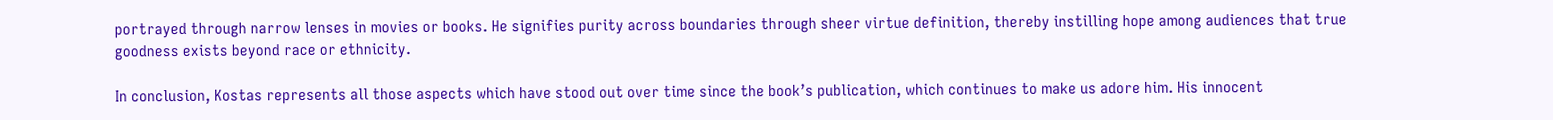portrayed through narrow lenses in movies or books. He signifies purity across boundaries through sheer virtue definition, thereby instilling hope among audiences that true goodness exists beyond race or ethnicity.

In conclusion, Kostas represents all those aspects which have stood out over time since the book’s publication, which continues to make us adore him. His innocent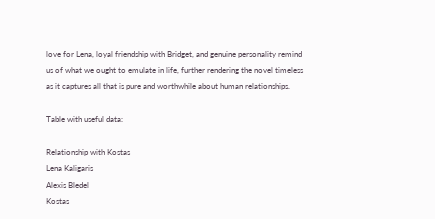love for Lena, loyal friendship with Bridget, and genuine personality remind us of what we ought to emulate in life, further rendering the novel timeless as it captures all that is pure and worthwhile about human relationships.

Table with useful data:

Relationship with Kostas
Lena Kaligaris
Alexis Bledel
Kostas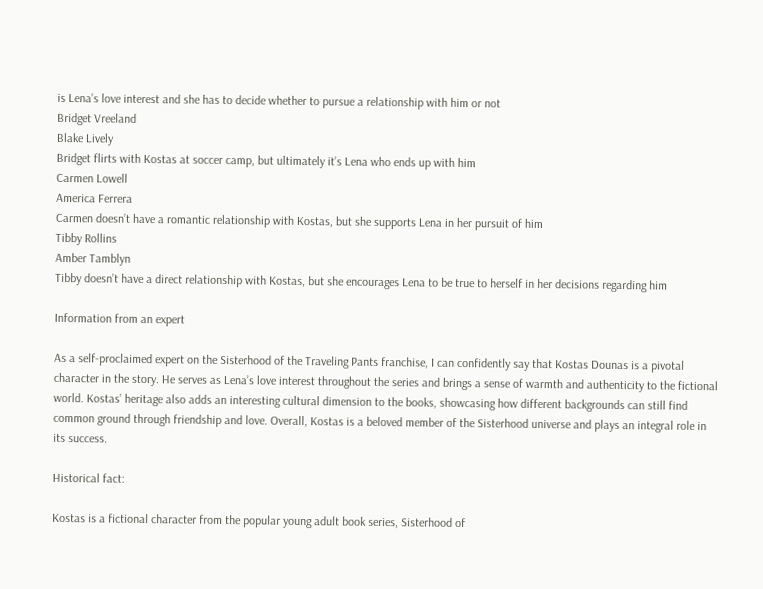is Lena’s love interest and she has to decide whether to pursue a relationship with him or not
Bridget Vreeland
Blake Lively
Bridget flirts with Kostas at soccer camp, but ultimately it’s Lena who ends up with him
Carmen Lowell
America Ferrera
Carmen doesn’t have a romantic relationship with Kostas, but she supports Lena in her pursuit of him
Tibby Rollins
Amber Tamblyn
Tibby doesn’t have a direct relationship with Kostas, but she encourages Lena to be true to herself in her decisions regarding him

Information from an expert

As a self-proclaimed expert on the Sisterhood of the Traveling Pants franchise, I can confidently say that Kostas Dounas is a pivotal character in the story. He serves as Lena’s love interest throughout the series and brings a sense of warmth and authenticity to the fictional world. Kostas’ heritage also adds an interesting cultural dimension to the books, showcasing how different backgrounds can still find common ground through friendship and love. Overall, Kostas is a beloved member of the Sisterhood universe and plays an integral role in its success.

Historical fact:

Kostas is a fictional character from the popular young adult book series, Sisterhood of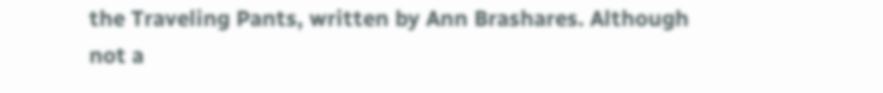the Traveling Pants, written by Ann Brashares. Although not a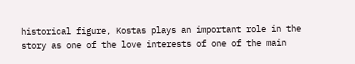historical figure, Kostas plays an important role in the story as one of the love interests of one of the main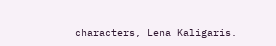characters, Lena Kaligaris.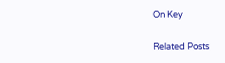On Key

Related Posts